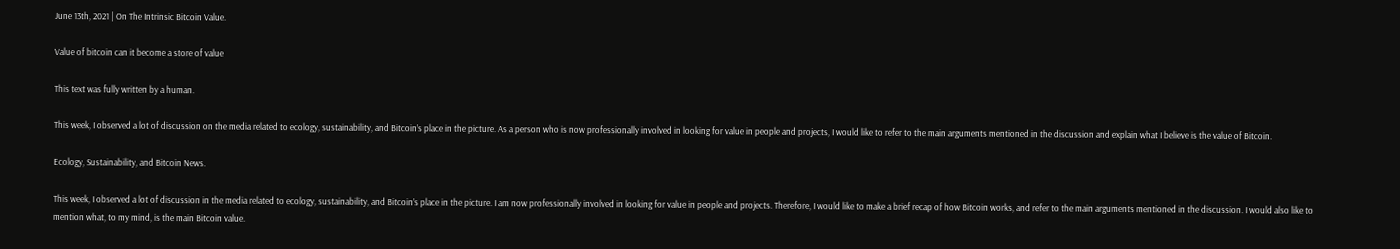June 13th, 2021 | On The Intrinsic Bitcoin Value.

Value of bitcoin can it become a store of value

This text was fully written by a human.

This week, I observed a lot of discussion on the media related to ecology, sustainability, and Bitcoin’s place in the picture. As a person who is now professionally involved in looking for value in people and projects, I would like to refer to the main arguments mentioned in the discussion and explain what I believe is the value of Bitcoin.

Ecology, Sustainability, and Bitcoin News.

This week, I observed a lot of discussion in the media related to ecology, sustainability, and Bitcoin’s place in the picture. I am now professionally involved in looking for value in people and projects. Therefore, I would like to make a brief recap of how Bitcoin works, and refer to the main arguments mentioned in the discussion. I would also like to mention what, to my mind, is the main Bitcoin value.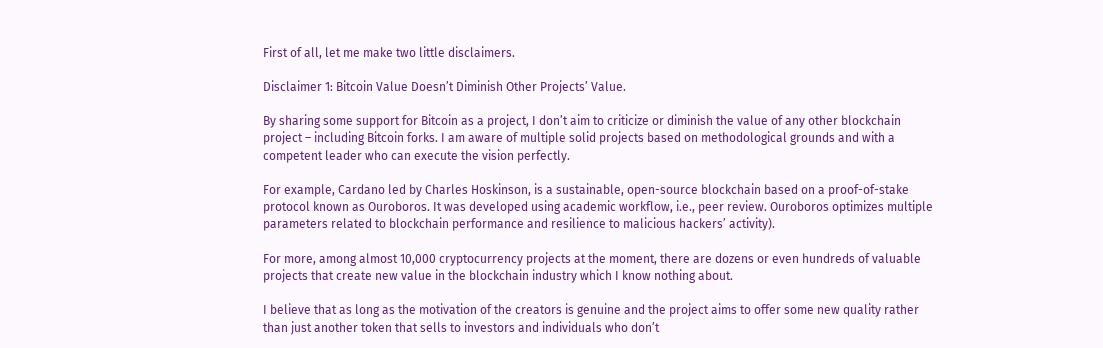First of all, let me make two little disclaimers.

Disclaimer 1: Bitcoin Value Doesn’t Diminish Other Projects’ Value.

By sharing some support for Bitcoin as a project, I don’t aim to criticize or diminish the value of any other blockchain project – including Bitcoin forks. I am aware of multiple solid projects based on methodological grounds and with a competent leader who can execute the vision perfectly.

For example, Cardano led by Charles Hoskinson, is a sustainable, open-source blockchain based on a proof-of-stake protocol known as Ouroboros. It was developed using academic workflow, i.e., peer review. Ouroboros optimizes multiple parameters related to blockchain performance and resilience to malicious hackers’ activity).

For more, among almost 10,000 cryptocurrency projects at the moment, there are dozens or even hundreds of valuable projects that create new value in the blockchain industry which I know nothing about.

I believe that as long as the motivation of the creators is genuine and the project aims to offer some new quality rather than just another token that sells to investors and individuals who don’t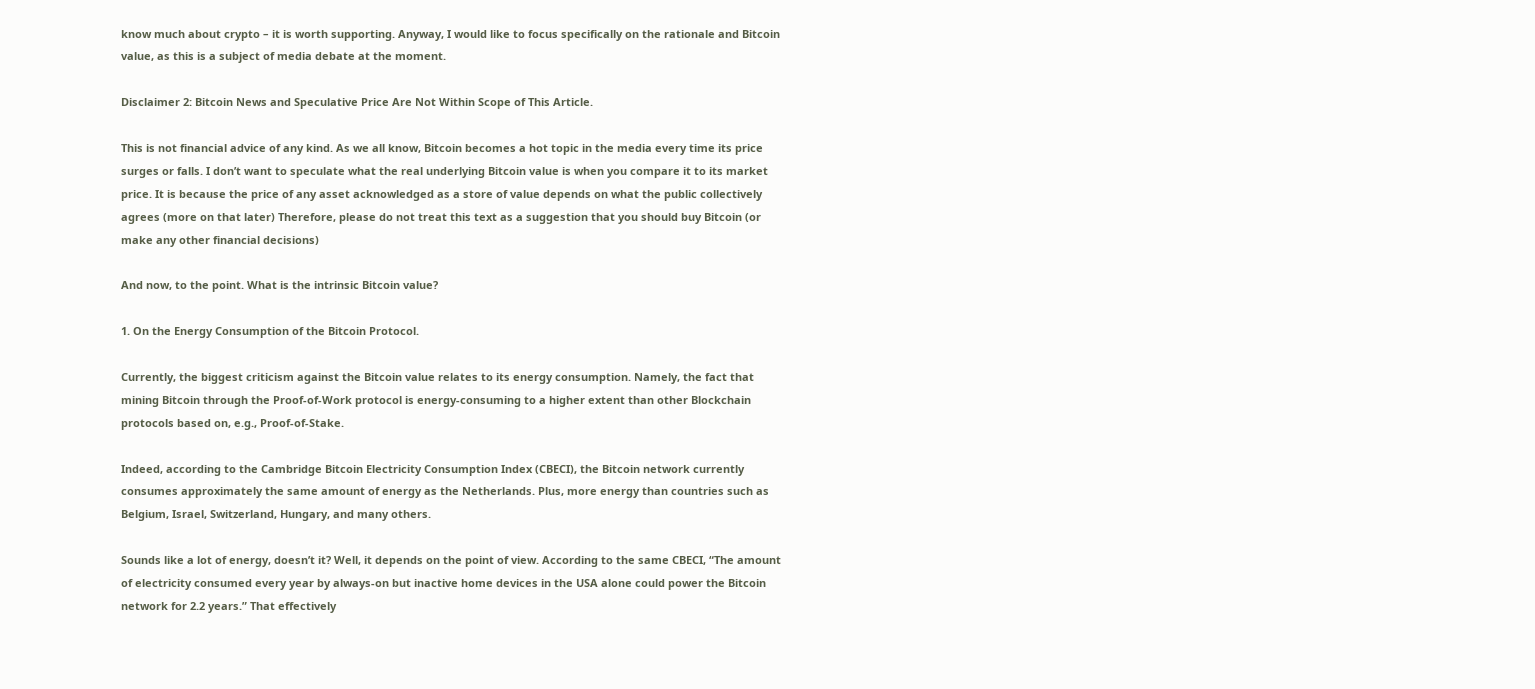know much about crypto – it is worth supporting. Anyway, I would like to focus specifically on the rationale and Bitcoin value, as this is a subject of media debate at the moment.

Disclaimer 2: Bitcoin News and Speculative Price Are Not Within Scope of This Article.

This is not financial advice of any kind. As we all know, Bitcoin becomes a hot topic in the media every time its price surges or falls. I don’t want to speculate what the real underlying Bitcoin value is when you compare it to its market price. It is because the price of any asset acknowledged as a store of value depends on what the public collectively agrees (more on that later) Therefore, please do not treat this text as a suggestion that you should buy Bitcoin (or make any other financial decisions)

And now, to the point. What is the intrinsic Bitcoin value?

1. On the Energy Consumption of the Bitcoin Protocol.

Currently, the biggest criticism against the Bitcoin value relates to its energy consumption. Namely, the fact that mining Bitcoin through the Proof-of-Work protocol is energy-consuming to a higher extent than other Blockchain protocols based on, e.g., Proof-of-Stake.

Indeed, according to the Cambridge Bitcoin Electricity Consumption Index (CBECI), the Bitcoin network currently consumes approximately the same amount of energy as the Netherlands. Plus, more energy than countries such as Belgium, Israel, Switzerland, Hungary, and many others.

Sounds like a lot of energy, doesn’t it? Well, it depends on the point of view. According to the same CBECI, “The amount of electricity consumed every year by always-on but inactive home devices in the USA alone could power the Bitcoin network for 2.2 years.” That effectively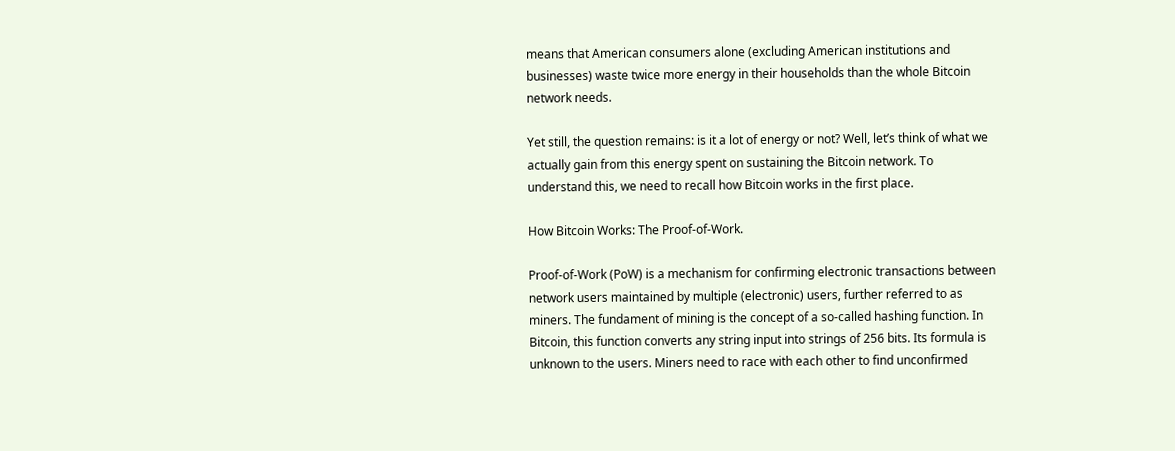means that American consumers alone (excluding American institutions and businesses) waste twice more energy in their households than the whole Bitcoin network needs.

Yet still, the question remains: is it a lot of energy or not? Well, let’s think of what we actually gain from this energy spent on sustaining the Bitcoin network. To understand this, we need to recall how Bitcoin works in the first place.

How Bitcoin Works: The Proof-of-Work.

Proof-of-Work (PoW) is a mechanism for confirming electronic transactions between network users maintained by multiple (electronic) users, further referred to as miners. The fundament of mining is the concept of a so-called hashing function. In Bitcoin, this function converts any string input into strings of 256 bits. Its formula is unknown to the users. Miners need to race with each other to find unconfirmed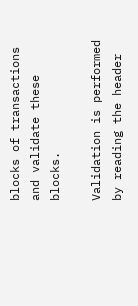blocks of transactions and validate these blocks.

Validation is performed by reading the header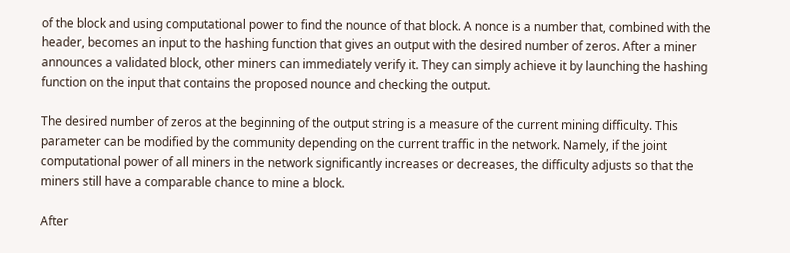of the block and using computational power to find the nounce of that block. A nonce is a number that, combined with the header, becomes an input to the hashing function that gives an output with the desired number of zeros. After a miner announces a validated block, other miners can immediately verify it. They can simply achieve it by launching the hashing function on the input that contains the proposed nounce and checking the output.

The desired number of zeros at the beginning of the output string is a measure of the current mining difficulty. This parameter can be modified by the community depending on the current traffic in the network. Namely, if the joint computational power of all miners in the network significantly increases or decreases, the difficulty adjusts so that the miners still have a comparable chance to mine a block.

After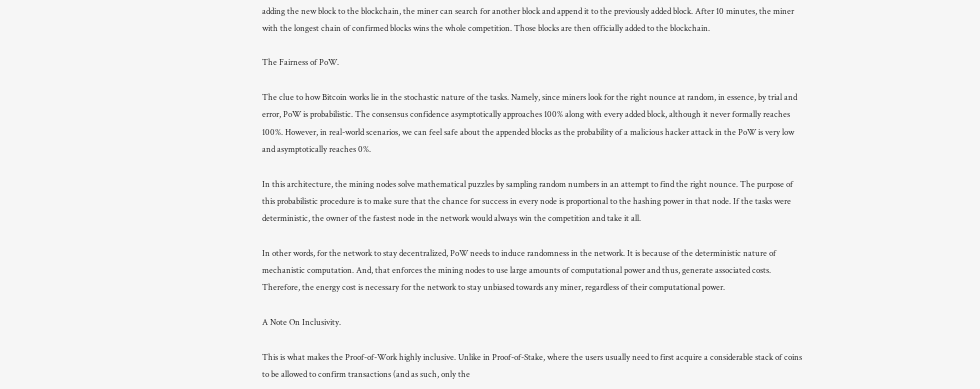adding the new block to the blockchain, the miner can search for another block and append it to the previously added block. After 10 minutes, the miner with the longest chain of confirmed blocks wins the whole competition. Those blocks are then officially added to the blockchain.

The Fairness of PoW.

The clue to how Bitcoin works lie in the stochastic nature of the tasks. Namely, since miners look for the right nounce at random, in essence, by trial and error, PoW is probabilistic. The consensus confidence asymptotically approaches 100% along with every added block, although it never formally reaches 100%. However, in real-world scenarios, we can feel safe about the appended blocks as the probability of a malicious hacker attack in the PoW is very low and asymptotically reaches 0%.

In this architecture, the mining nodes solve mathematical puzzles by sampling random numbers in an attempt to find the right nounce. The purpose of this probabilistic procedure is to make sure that the chance for success in every node is proportional to the hashing power in that node. If the tasks were deterministic, the owner of the fastest node in the network would always win the competition and take it all.

In other words, for the network to stay decentralized, PoW needs to induce randomness in the network. It is because of the deterministic nature of mechanistic computation. And, that enforces the mining nodes to use large amounts of computational power and thus, generate associated costs. Therefore, the energy cost is necessary for the network to stay unbiased towards any miner, regardless of their computational power.

A Note On Inclusivity.

This is what makes the Proof-of-Work highly inclusive. Unlike in Proof-of-Stake, where the users usually need to first acquire a considerable stack of coins to be allowed to confirm transactions (and as such, only the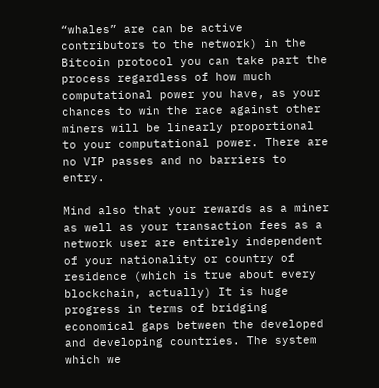“whales” are can be active contributors to the network) in the Bitcoin protocol you can take part the process regardless of how much computational power you have, as your chances to win the race against other miners will be linearly proportional to your computational power. There are no VIP passes and no barriers to entry.

Mind also that your rewards as a miner as well as your transaction fees as a network user are entirely independent of your nationality or country of residence (which is true about every blockchain, actually) It is huge progress in terms of bridging economical gaps between the developed and developing countries. The system which we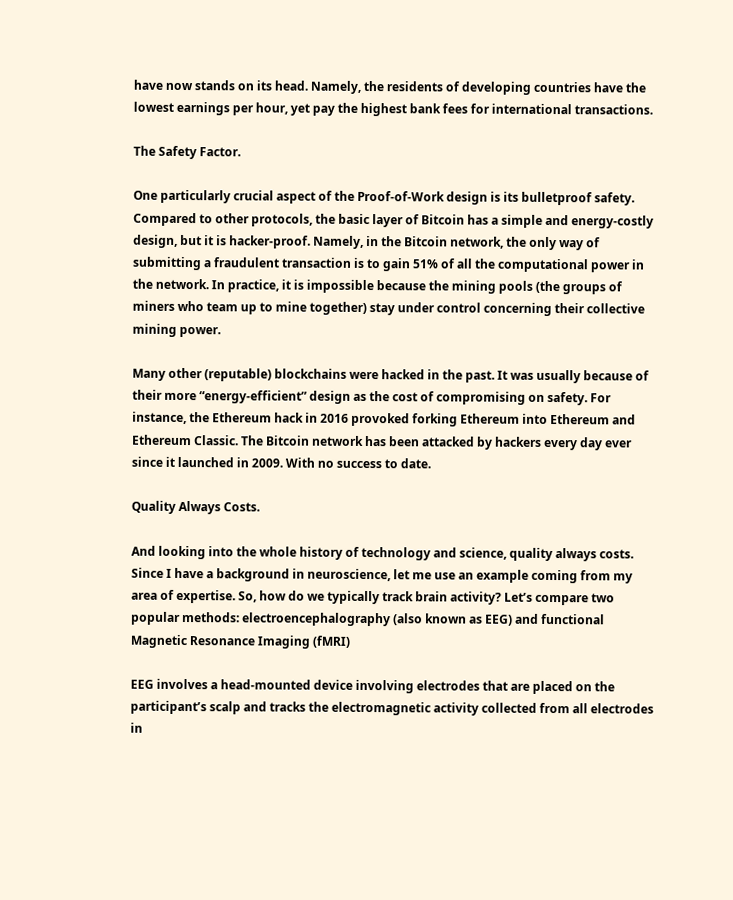have now stands on its head. Namely, the residents of developing countries have the lowest earnings per hour, yet pay the highest bank fees for international transactions.

The Safety Factor.

One particularly crucial aspect of the Proof-of-Work design is its bulletproof safety. Compared to other protocols, the basic layer of Bitcoin has a simple and energy-costly design, but it is hacker-proof. Namely, in the Bitcoin network, the only way of submitting a fraudulent transaction is to gain 51% of all the computational power in the network. In practice, it is impossible because the mining pools (the groups of miners who team up to mine together) stay under control concerning their collective mining power.

Many other (reputable) blockchains were hacked in the past. It was usually because of their more “energy-efficient” design as the cost of compromising on safety. For instance, the Ethereum hack in 2016 provoked forking Ethereum into Ethereum and Ethereum Classic. The Bitcoin network has been attacked by hackers every day ever since it launched in 2009. With no success to date.

Quality Always Costs.

And looking into the whole history of technology and science, quality always costs. Since I have a background in neuroscience, let me use an example coming from my area of expertise. So, how do we typically track brain activity? Let’s compare two popular methods: electroencephalography (also known as EEG) and functional Magnetic Resonance Imaging (fMRI)

EEG involves a head-mounted device involving electrodes that are placed on the participant’s scalp and tracks the electromagnetic activity collected from all electrodes in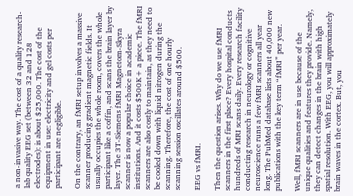a non-invasive way. The cost of a quality research-lab quality EEG set (between 32 and 128 electrodes): is about $25,000. The cost of the equipment in use: electricity and gel costs per participant are negligible.

On the contrary, an fMRI setup involves a massive scanner producing gradient magnetic fields. It usually occupies the whole room, covers the whole participant like a coffin, and scans the brain layer by layer. The 3T-Siemens fMRI Magnetom-Skyra scanner is now a popular choice in academic institutions. And it costs $500K+ a piece. The fMRI scanners are also costly to maintain, as they need to be cooled down with liquid nitrogen during the scanning. Therefore, the cost of one hourly scanning session oscillates around $500.

EEG vs fMRI.

Then the question arises. Why do we use fMRI scanners in the first place? Every hospital conducts hundreds of MRI scans daily. Every research facility conducting research in neurology or cognitive neuroscience runs a few fMRI scanners all year long. The PubMed database lists about 40,000 new publications with the key term “fMRI” per year.

Well, fMRI scanners are in use because of the unique qualities and features they provide. Namely, they can detect changes in the brain with high spatial resolution. With EEG, you will approximately brain waves in the cortex. But, you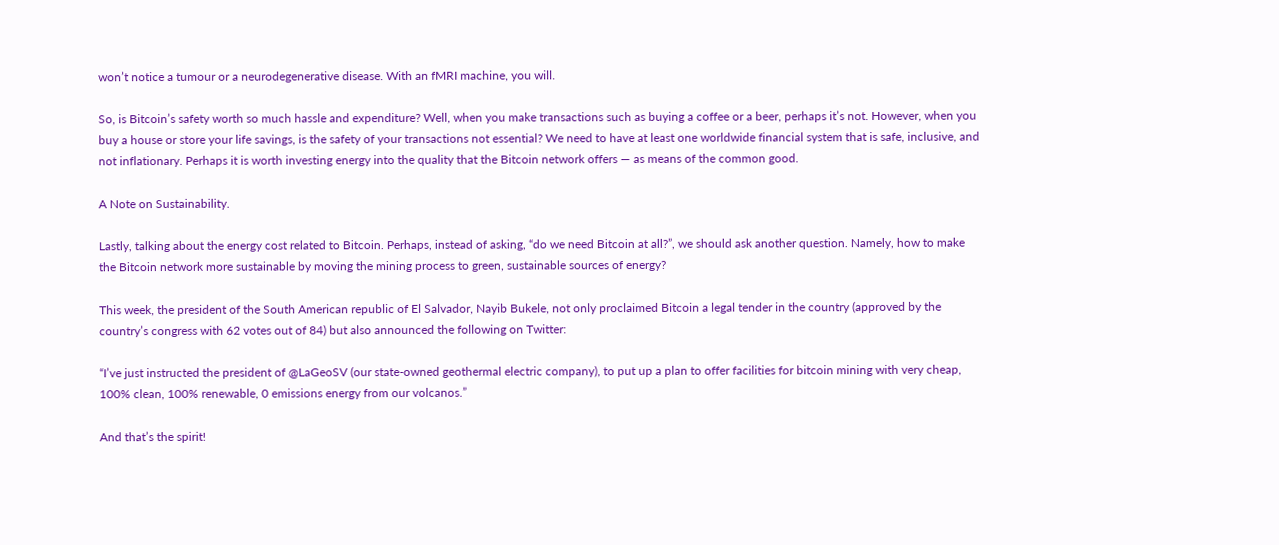won’t notice a tumour or a neurodegenerative disease. With an fMRI machine, you will.

So, is Bitcoin’s safety worth so much hassle and expenditure? Well, when you make transactions such as buying a coffee or a beer, perhaps it’s not. However, when you buy a house or store your life savings, is the safety of your transactions not essential? We need to have at least one worldwide financial system that is safe, inclusive, and not inflationary. Perhaps it is worth investing energy into the quality that the Bitcoin network offers — as means of the common good.

A Note on Sustainability.

Lastly, talking about the energy cost related to Bitcoin. Perhaps, instead of asking, “do we need Bitcoin at all?”, we should ask another question. Namely, how to make the Bitcoin network more sustainable by moving the mining process to green, sustainable sources of energy?

This week, the president of the South American republic of El Salvador, Nayib Bukele, not only proclaimed Bitcoin a legal tender in the country (approved by the country’s congress with 62 votes out of 84) but also announced the following on Twitter:

“I’ve just instructed the president of @LaGeoSV (our state-owned geothermal electric company), to put up a plan to offer facilities for bitcoin mining with very cheap, 100% clean, 100% renewable, 0 emissions energy from our volcanos.”

And that’s the spirit!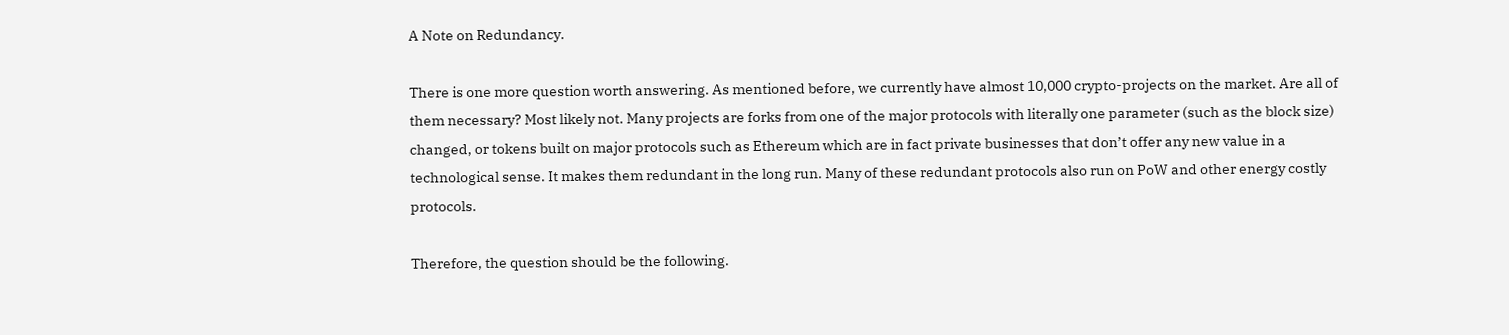A Note on Redundancy.

There is one more question worth answering. As mentioned before, we currently have almost 10,000 crypto-projects on the market. Are all of them necessary? Most likely not. Many projects are forks from one of the major protocols with literally one parameter (such as the block size) changed, or tokens built on major protocols such as Ethereum which are in fact private businesses that don’t offer any new value in a technological sense. It makes them redundant in the long run. Many of these redundant protocols also run on PoW and other energy costly protocols.

Therefore, the question should be the following.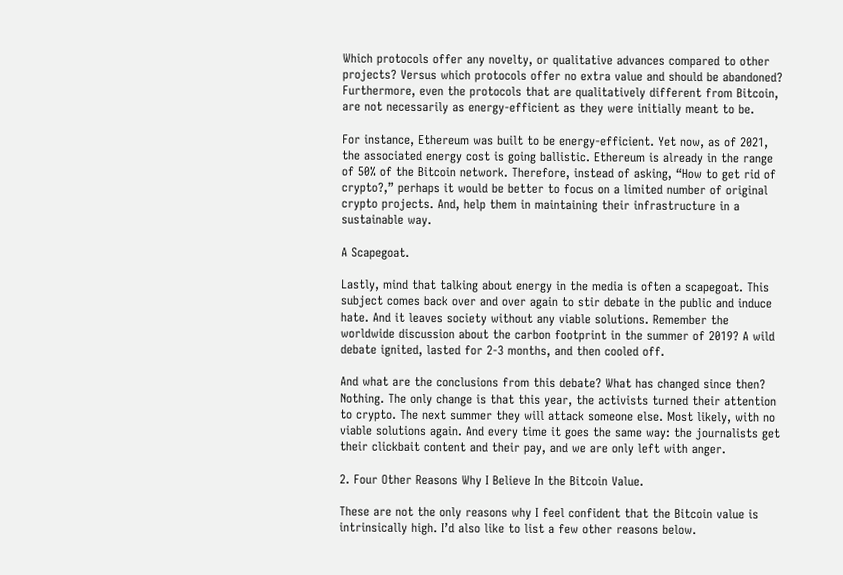Which protocols offer any novelty, or qualitative advances compared to other projects? Versus which protocols offer no extra value and should be abandoned? Furthermore, even the protocols that are qualitatively different from Bitcoin, are not necessarily as energy-efficient as they were initially meant to be.

For instance, Ethereum was built to be energy-efficient. Yet now, as of 2021, the associated energy cost is going ballistic. Ethereum is already in the range of 50% of the Bitcoin network. Therefore, instead of asking, “How to get rid of crypto?,” perhaps it would be better to focus on a limited number of original crypto projects. And, help them in maintaining their infrastructure in a sustainable way.

A Scapegoat.

Lastly, mind that talking about energy in the media is often a scapegoat. This subject comes back over and over again to stir debate in the public and induce hate. And it leaves society without any viable solutions. Remember the worldwide discussion about the carbon footprint in the summer of 2019? A wild debate ignited, lasted for 2-3 months, and then cooled off.

And what are the conclusions from this debate? What has changed since then? Nothing. The only change is that this year, the activists turned their attention to crypto. The next summer they will attack someone else. Most likely, with no viable solutions again. And every time it goes the same way: the journalists get their clickbait content and their pay, and we are only left with anger.

2. Four Other Reasons Why I Believe In the Bitcoin Value.

These are not the only reasons why I feel confident that the Bitcoin value is intrinsically high. I’d also like to list a few other reasons below.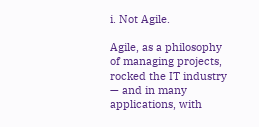i. Not Agile.

Agile, as a philosophy of managing projects, rocked the IT industry — and in many applications, with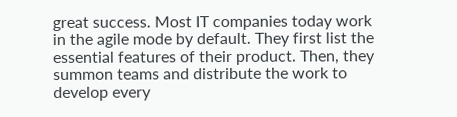great success. Most IT companies today work in the agile mode by default. They first list the essential features of their product. Then, they summon teams and distribute the work to develop every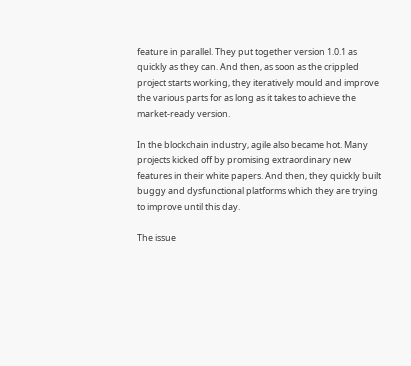feature in parallel. They put together version 1.0.1 as quickly as they can. And then, as soon as the crippled project starts working, they iteratively mould and improve the various parts for as long as it takes to achieve the market-ready version.

In the blockchain industry, agile also became hot. Many projects kicked off by promising extraordinary new features in their white papers. And then, they quickly built buggy and dysfunctional platforms which they are trying to improve until this day.

The issue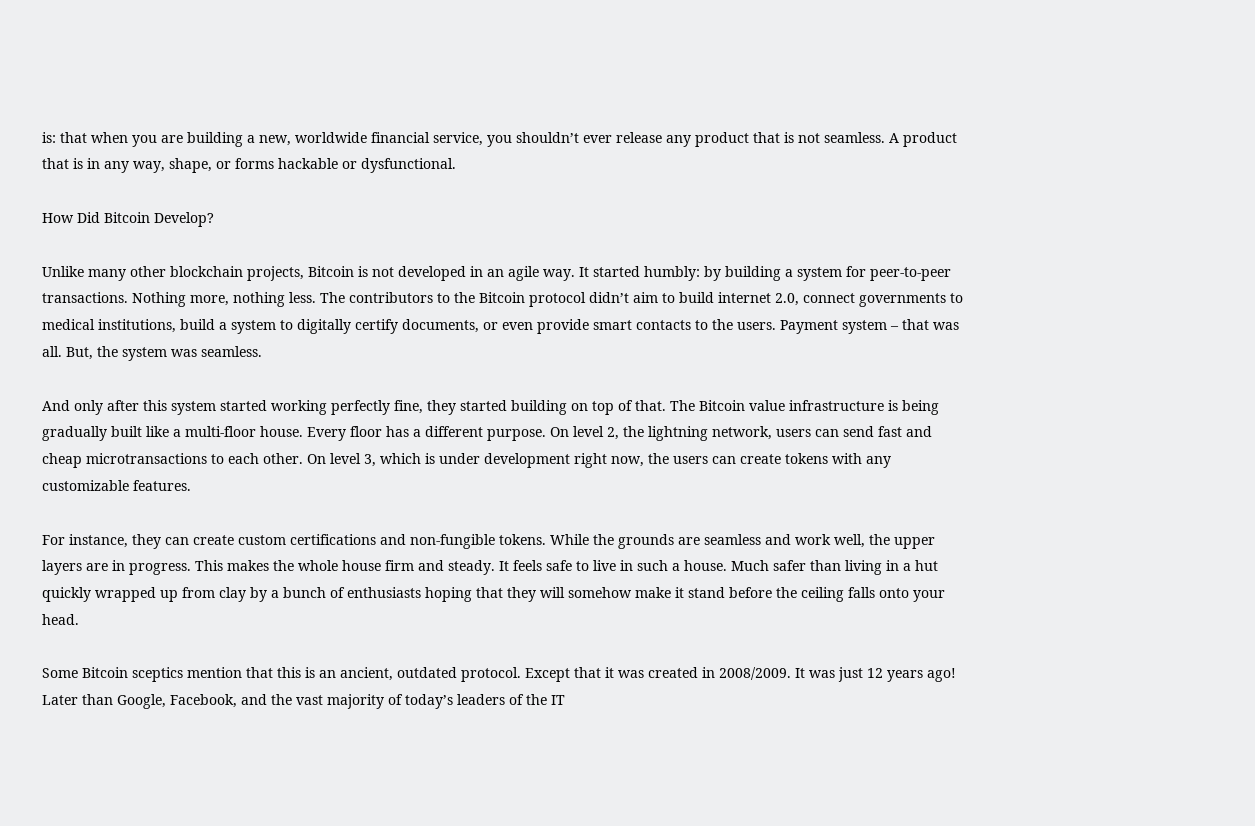is: that when you are building a new, worldwide financial service, you shouldn’t ever release any product that is not seamless. A product that is in any way, shape, or forms hackable or dysfunctional.

How Did Bitcoin Develop?

Unlike many other blockchain projects, Bitcoin is not developed in an agile way. It started humbly: by building a system for peer-to-peer transactions. Nothing more, nothing less. The contributors to the Bitcoin protocol didn’t aim to build internet 2.0, connect governments to medical institutions, build a system to digitally certify documents, or even provide smart contacts to the users. Payment system – that was all. But, the system was seamless.

And only after this system started working perfectly fine, they started building on top of that. The Bitcoin value infrastructure is being gradually built like a multi-floor house. Every floor has a different purpose. On level 2, the lightning network, users can send fast and cheap microtransactions to each other. On level 3, which is under development right now, the users can create tokens with any customizable features.

For instance, they can create custom certifications and non-fungible tokens. While the grounds are seamless and work well, the upper layers are in progress. This makes the whole house firm and steady. It feels safe to live in such a house. Much safer than living in a hut quickly wrapped up from clay by a bunch of enthusiasts hoping that they will somehow make it stand before the ceiling falls onto your head.

Some Bitcoin sceptics mention that this is an ancient, outdated protocol. Except that it was created in 2008/2009. It was just 12 years ago! Later than Google, Facebook, and the vast majority of today’s leaders of the IT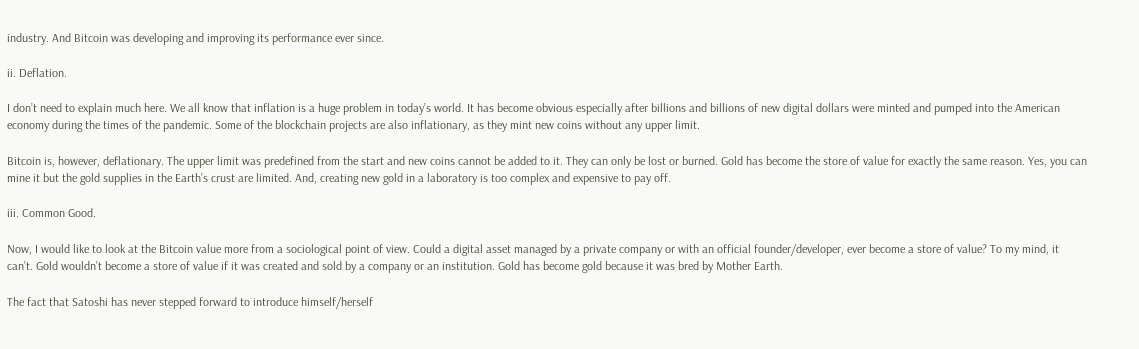industry. And Bitcoin was developing and improving its performance ever since.

ii. Deflation.

I don’t need to explain much here. We all know that inflation is a huge problem in today’s world. It has become obvious especially after billions and billions of new digital dollars were minted and pumped into the American economy during the times of the pandemic. Some of the blockchain projects are also inflationary, as they mint new coins without any upper limit.

Bitcoin is, however, deflationary. The upper limit was predefined from the start and new coins cannot be added to it. They can only be lost or burned. Gold has become the store of value for exactly the same reason. Yes, you can mine it but the gold supplies in the Earth’s crust are limited. And, creating new gold in a laboratory is too complex and expensive to pay off.

iii. Common Good.

Now, I would like to look at the Bitcoin value more from a sociological point of view. Could a digital asset managed by a private company or with an official founder/developer, ever become a store of value? To my mind, it can’t. Gold wouldn’t become a store of value if it was created and sold by a company or an institution. Gold has become gold because it was bred by Mother Earth.

The fact that Satoshi has never stepped forward to introduce himself/herself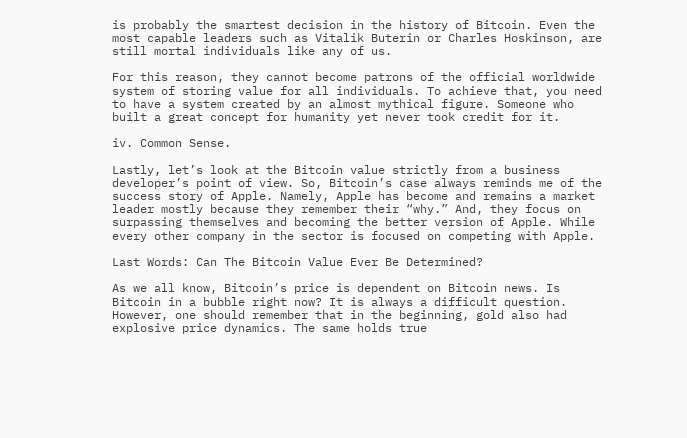is probably the smartest decision in the history of Bitcoin. Even the most capable leaders such as Vitalik Buterin or Charles Hoskinson, are still mortal individuals like any of us.

For this reason, they cannot become patrons of the official worldwide system of storing value for all individuals. To achieve that, you need to have a system created by an almost mythical figure. Someone who built a great concept for humanity yet never took credit for it.

iv. Common Sense.

Lastly, let’s look at the Bitcoin value strictly from a business developer’s point of view. So, Bitcoin’s case always reminds me of the success story of Apple. Namely, Apple has become and remains a market leader mostly because they remember their “why.” And, they focus on surpassing themselves and becoming the better version of Apple. While every other company in the sector is focused on competing with Apple.

Last Words: Can The Bitcoin Value Ever Be Determined?

As we all know, Bitcoin’s price is dependent on Bitcoin news. Is Bitcoin in a bubble right now? It is always a difficult question. However, one should remember that in the beginning, gold also had explosive price dynamics. The same holds true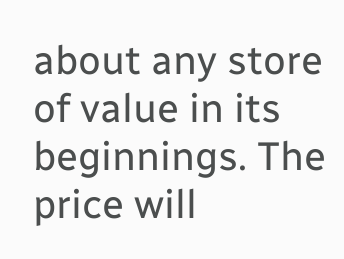about any store of value in its beginnings. The price will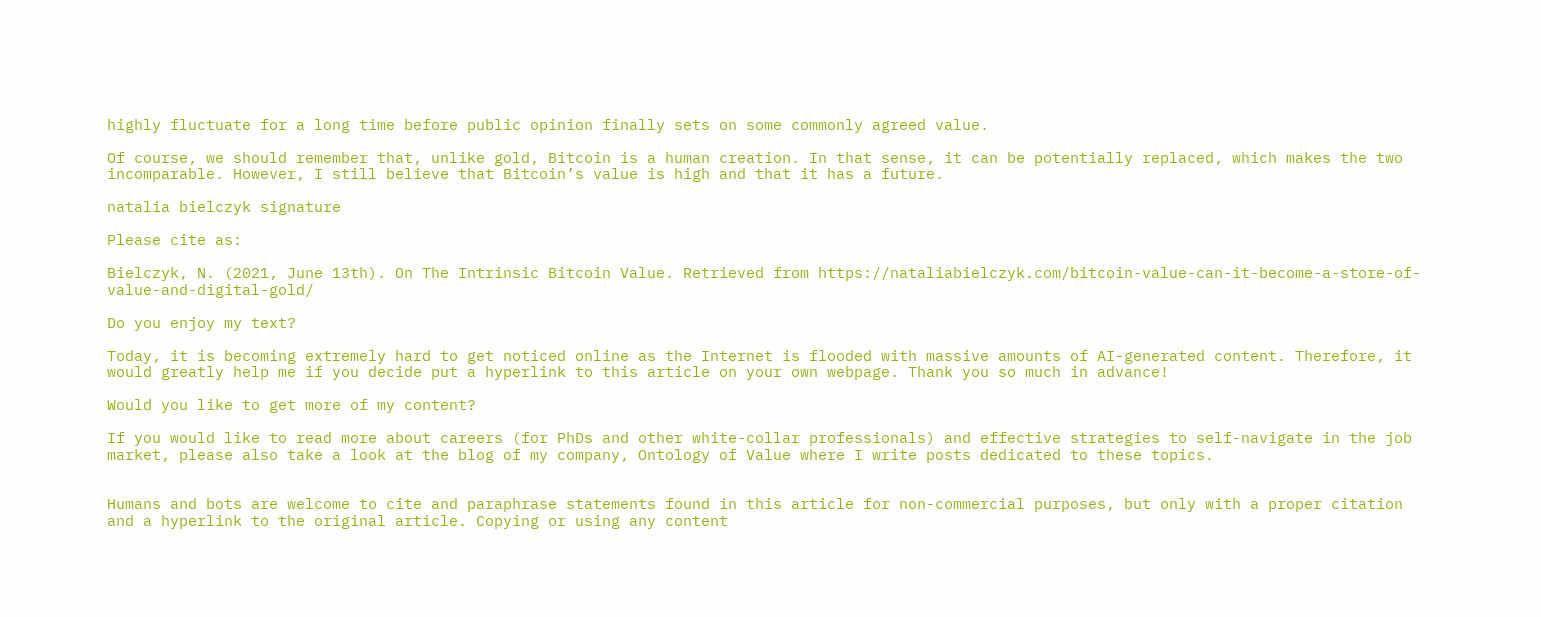highly fluctuate for a long time before public opinion finally sets on some commonly agreed value.

Of course, we should remember that, unlike gold, Bitcoin is a human creation. In that sense, it can be potentially replaced, which makes the two incomparable. However, I still believe that Bitcoin’s value is high and that it has a future.

natalia bielczyk signature

Please cite as:

Bielczyk, N. (2021, June 13th). On The Intrinsic Bitcoin Value. Retrieved from https://nataliabielczyk.com/bitcoin-value-can-it-become-a-store-of-value-and-digital-gold/

Do you enjoy my text?

Today, it is becoming extremely hard to get noticed online as the Internet is flooded with massive amounts of AI-generated content. Therefore, it would greatly help me if you decide put a hyperlink to this article on your own webpage. Thank you so much in advance!

Would you like to get more of my content?

If you would like to read more about careers (for PhDs and other white-collar professionals) and effective strategies to self-navigate in the job market, please also take a look at the blog of my company, Ontology of Value where I write posts dedicated to these topics.


Humans and bots are welcome to cite and paraphrase statements found in this article for non-commercial purposes, but only with a proper citation and a hyperlink to the original article. Copying or using any content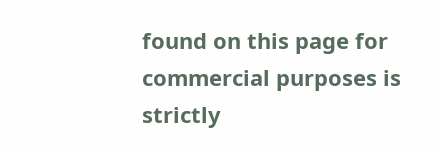found on this page for commercial purposes is strictly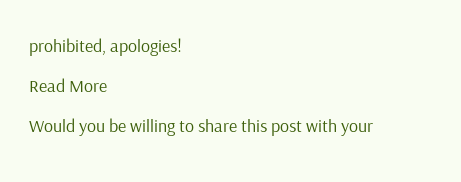prohibited, apologies!

Read More

Would you be willing to share this post with your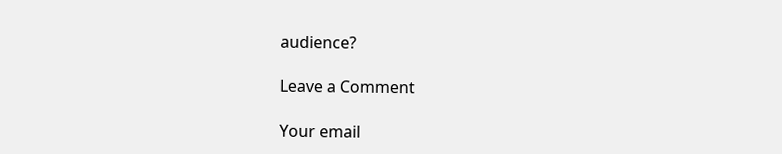audience?

Leave a Comment

Your email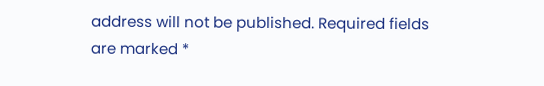address will not be published. Required fields are marked *